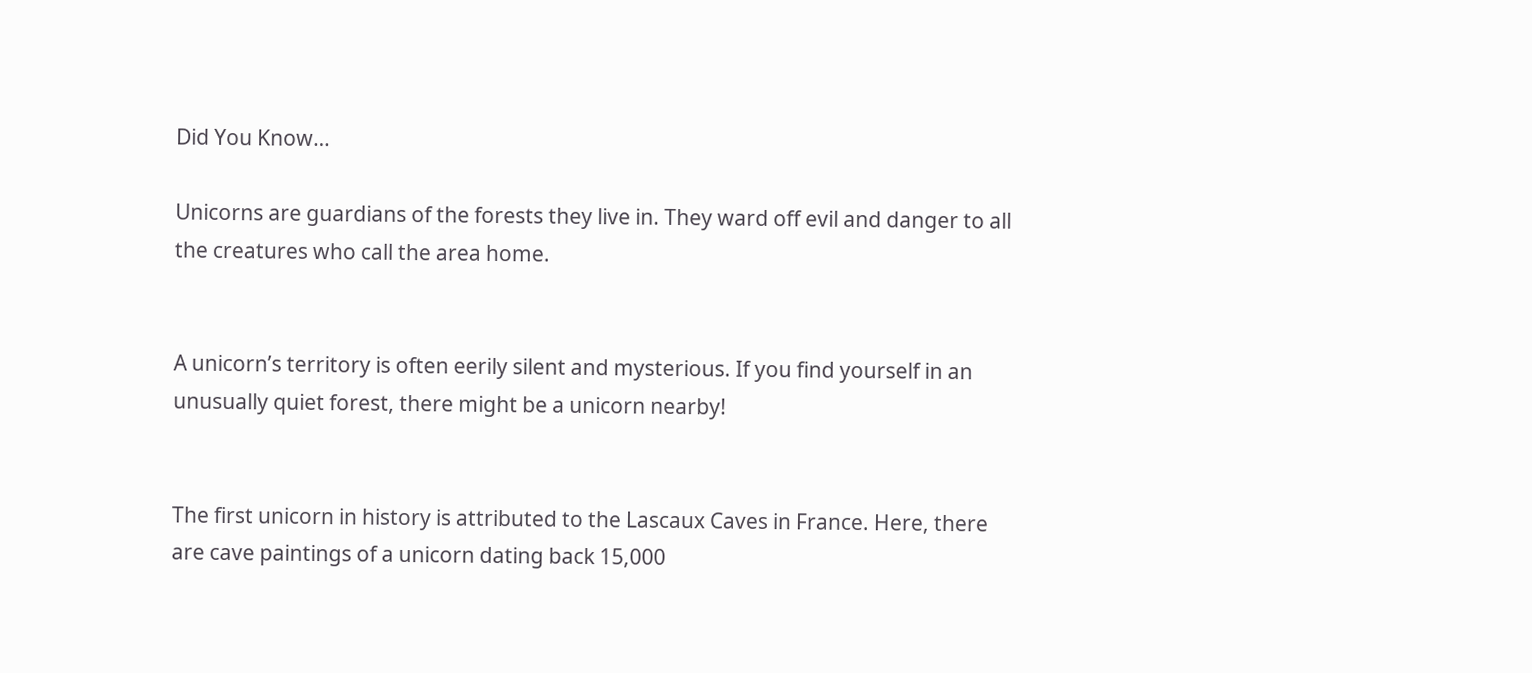Did You Know…

Unicorns are guardians of the forests they live in. They ward off evil and danger to all the creatures who call the area home.


A unicorn’s territory is often eerily silent and mysterious. If you find yourself in an unusually quiet forest, there might be a unicorn nearby!


The first unicorn in history is attributed to the Lascaux Caves in France. Here, there are cave paintings of a unicorn dating back 15,000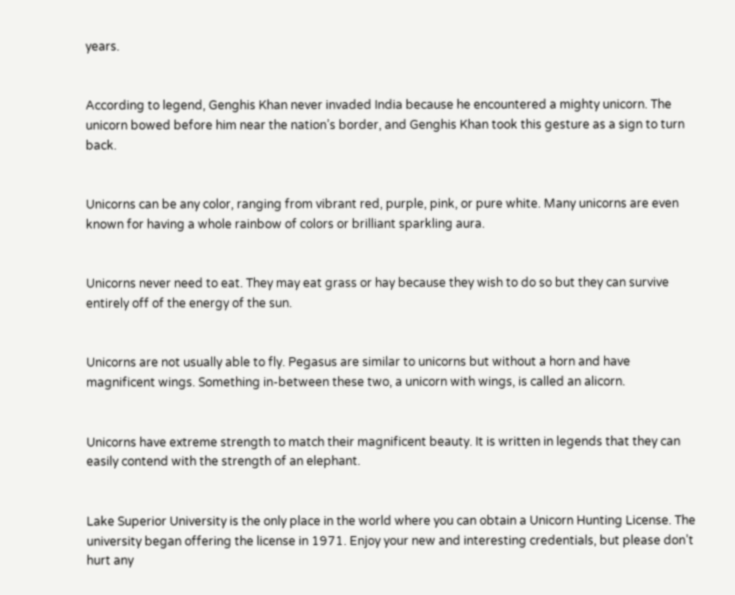years.


According to legend, Genghis Khan never invaded India because he encountered a mighty unicorn. The unicorn bowed before him near the nation’s border, and Genghis Khan took this gesture as a sign to turn back.


Unicorns can be any color, ranging from vibrant red, purple, pink, or pure white. Many unicorns are even known for having a whole rainbow of colors or brilliant sparkling aura.


Unicorns never need to eat. They may eat grass or hay because they wish to do so but they can survive entirely off of the energy of the sun.


Unicorns are not usually able to fly. Pegasus are similar to unicorns but without a horn and have magnificent wings. Something in-between these two, a unicorn with wings, is called an alicorn.


Unicorns have extreme strength to match their magnificent beauty. It is written in legends that they can easily contend with the strength of an elephant.


Lake Superior University is the only place in the world where you can obtain a Unicorn Hunting License. The university began offering the license in 1971. Enjoy your new and interesting credentials, but please don’t hurt any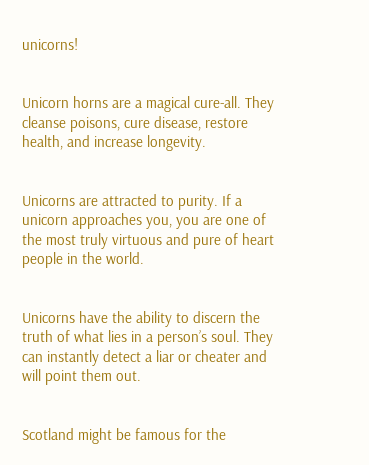unicorns!


Unicorn horns are a magical cure-all. They cleanse poisons, cure disease, restore health, and increase longevity.


Unicorns are attracted to purity. If a unicorn approaches you, you are one of the most truly virtuous and pure of heart people in the world.


Unicorns have the ability to discern the truth of what lies in a person’s soul. They can instantly detect a liar or cheater and will point them out.


Scotland might be famous for the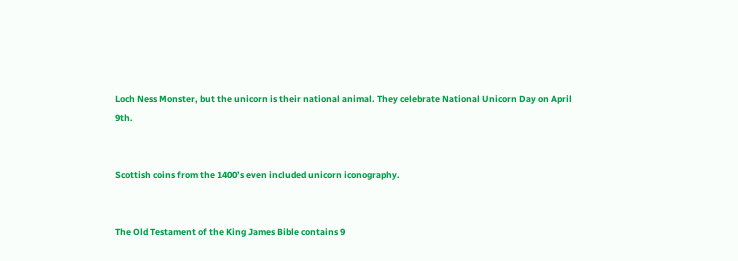Loch Ness Monster, but the unicorn is their national animal. They celebrate National Unicorn Day on April 9th.


Scottish coins from the 1400’s even included unicorn iconography.


The Old Testament of the King James Bible contains 9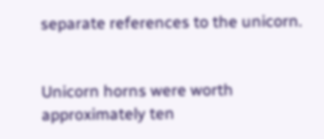separate references to the unicorn.


Unicorn horns were worth approximately ten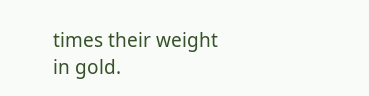times their weight in gold.